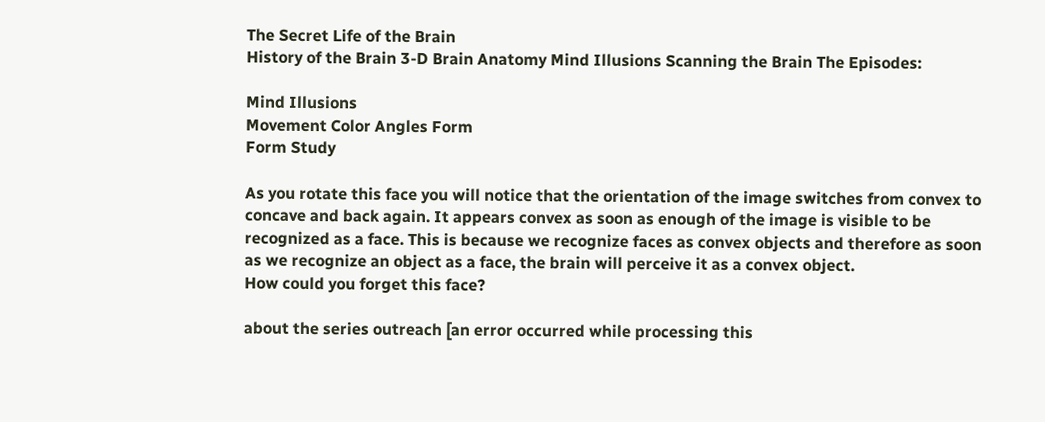The Secret Life of the Brain
History of the Brain 3-D Brain Anatomy Mind Illusions Scanning the Brain The Episodes:

Mind Illusions
Movement Color Angles Form
Form Study

As you rotate this face you will notice that the orientation of the image switches from convex to concave and back again. It appears convex as soon as enough of the image is visible to be recognized as a face. This is because we recognize faces as convex objects and therefore as soon as we recognize an object as a face, the brain will perceive it as a convex object.
How could you forget this face?

about the series outreach [an error occurred while processing this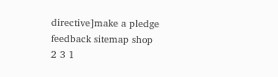directive]make a pledge feedback sitemap shop
2 3 1